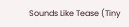Sounds Like Tease (Tiny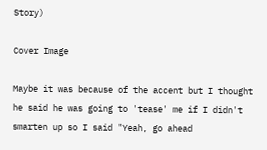Story)

Cover Image

Maybe it was because of the accent but I thought he said he was going to 'tease' me if I didn't smarten up so I said "Yeah, go ahead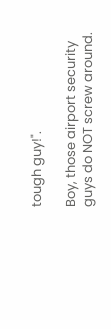tough guy!".

Boy, those airport security guys do NOT screw around.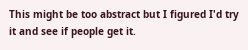This might be too abstract but I figured I'd try it and see if people get it.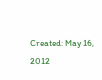Created: May 16, 2012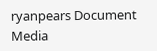ryanpears Document Media